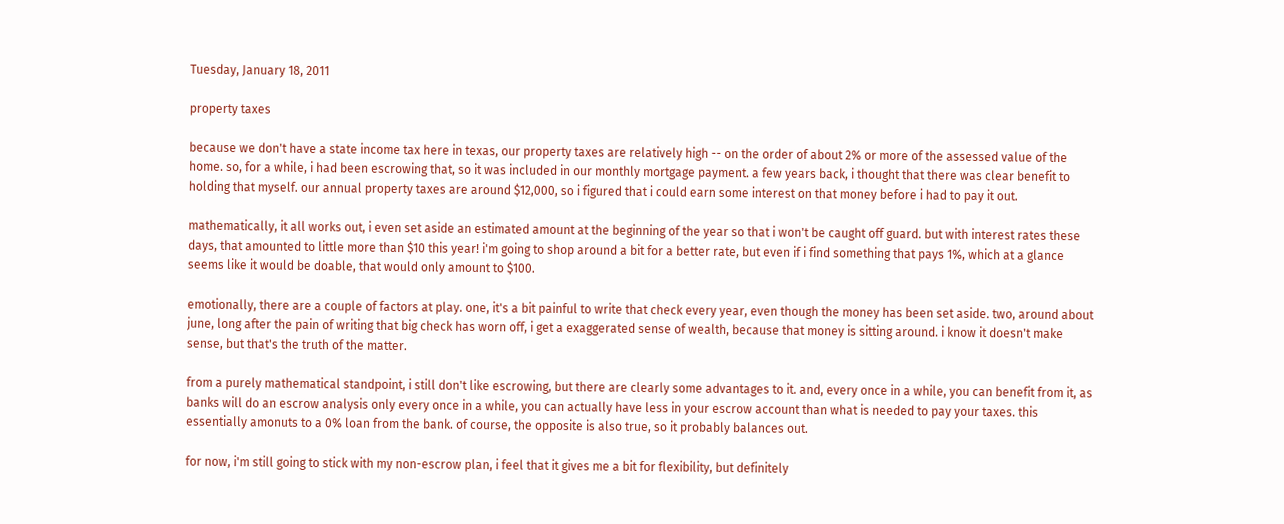Tuesday, January 18, 2011

property taxes

because we don't have a state income tax here in texas, our property taxes are relatively high -- on the order of about 2% or more of the assessed value of the home. so, for a while, i had been escrowing that, so it was included in our monthly mortgage payment. a few years back, i thought that there was clear benefit to holding that myself. our annual property taxes are around $12,000, so i figured that i could earn some interest on that money before i had to pay it out.

mathematically, it all works out, i even set aside an estimated amount at the beginning of the year so that i won't be caught off guard. but with interest rates these days, that amounted to little more than $10 this year! i'm going to shop around a bit for a better rate, but even if i find something that pays 1%, which at a glance seems like it would be doable, that would only amount to $100.

emotionally, there are a couple of factors at play. one, it's a bit painful to write that check every year, even though the money has been set aside. two, around about june, long after the pain of writing that big check has worn off, i get a exaggerated sense of wealth, because that money is sitting around. i know it doesn't make sense, but that's the truth of the matter.

from a purely mathematical standpoint, i still don't like escrowing, but there are clearly some advantages to it. and, every once in a while, you can benefit from it, as banks will do an escrow analysis only every once in a while, you can actually have less in your escrow account than what is needed to pay your taxes. this essentially amonuts to a 0% loan from the bank. of course, the opposite is also true, so it probably balances out.

for now, i'm still going to stick with my non-escrow plan, i feel that it gives me a bit for flexibility, but definitely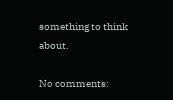something to think about.

No comments: